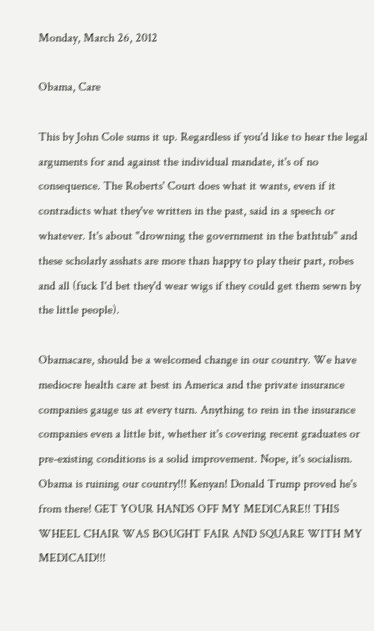Monday, March 26, 2012

Obama, Care

This by John Cole sums it up. Regardless if you'd like to hear the legal arguments for and against the individual mandate, it's of no consequence. The Roberts' Court does what it wants, even if it contradicts what they've written in the past, said in a speech or whatever. It's about "drowning the government in the bathtub" and these scholarly asshats are more than happy to play their part, robes and all (fuck I'd bet they'd wear wigs if they could get them sewn by the little people).

Obamacare, should be a welcomed change in our country. We have mediocre health care at best in America and the private insurance companies gauge us at every turn. Anything to rein in the insurance companies even a little bit, whether it's covering recent graduates or pre-existing conditions is a solid improvement. Nope, it's socialism. Obama is ruining our country!!! Kenyan! Donald Trump proved he's from there! GET YOUR HANDS OFF MY MEDICARE!! THIS WHEEL CHAIR WAS BOUGHT FAIR AND SQUARE WITH MY MEDICAID!!!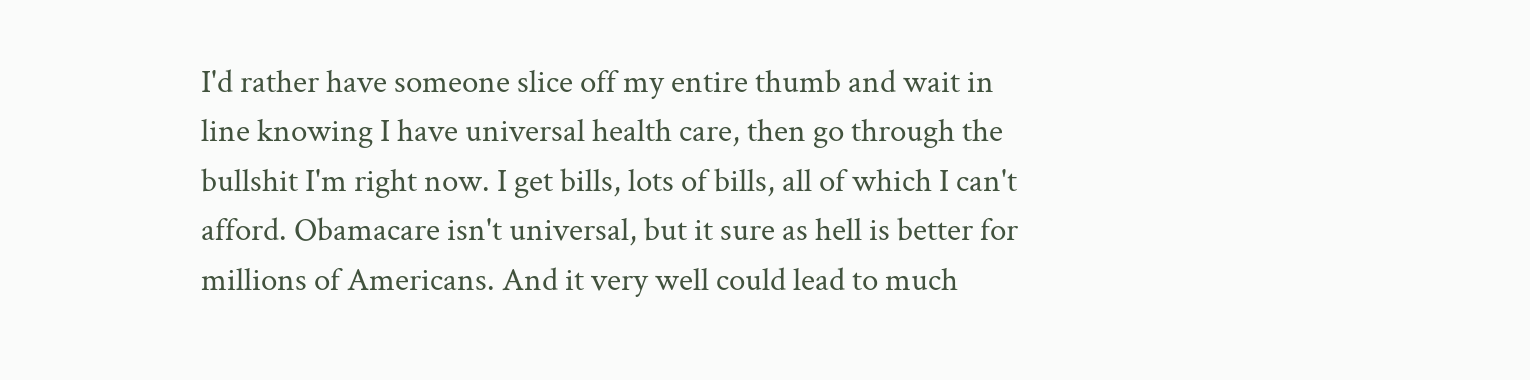I'd rather have someone slice off my entire thumb and wait in line knowing I have universal health care, then go through the bullshit I'm right now. I get bills, lots of bills, all of which I can't afford. Obamacare isn't universal, but it sure as hell is better for millions of Americans. And it very well could lead to much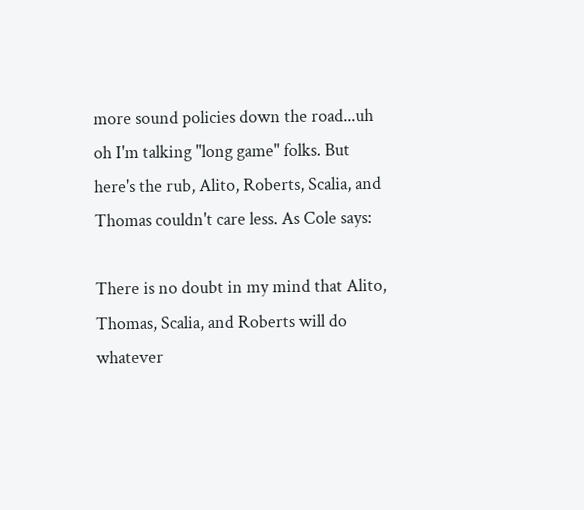more sound policies down the road...uh oh I'm talking "long game" folks. But here's the rub, Alito, Roberts, Scalia, and Thomas couldn't care less. As Cole says:

There is no doubt in my mind that Alito, Thomas, Scalia, and Roberts will do whatever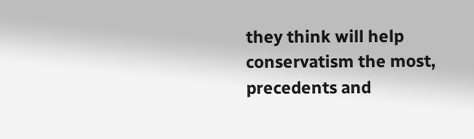they think will help conservatism the most, precedents and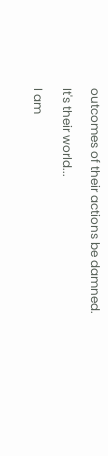outcomes of their actions be damned.

It's their world...

I am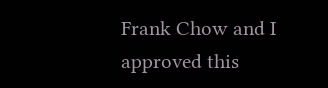Frank Chow and I approved this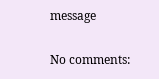message

No comments: